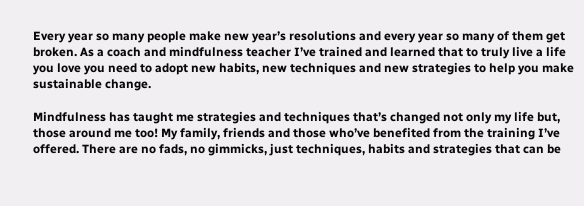Every year so many people make new year’s resolutions and every year so many of them get broken. As a coach and mindfulness teacher I’ve trained and learned that to truly live a life you love you need to adopt new habits, new techniques and new strategies to help you make sustainable change.

Mindfulness has taught me strategies and techniques that’s changed not only my life but, those around me too! My family, friends and those who’ve benefited from the training I’ve offered. There are no fads, no gimmicks, just techniques, habits and strategies that can be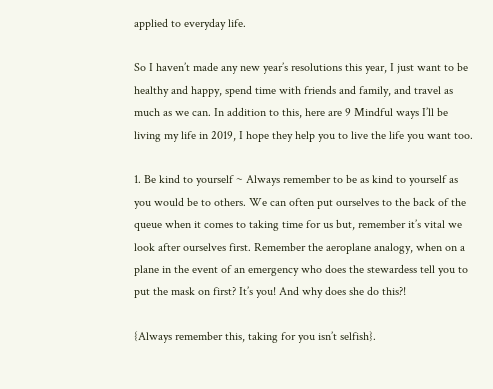applied to everyday life.

So I haven’t made any new year’s resolutions this year, I just want to be healthy and happy, spend time with friends and family, and travel as much as we can. In addition to this, here are 9 Mindful ways I’ll be living my life in 2019, I hope they help you to live the life you want too.

1. Be kind to yourself ~ Always remember to be as kind to yourself as you would be to others. We can often put ourselves to the back of the queue when it comes to taking time for us but, remember it’s vital we look after ourselves first. Remember the aeroplane analogy, when on a plane in the event of an emergency who does the stewardess tell you to put the mask on first? It’s you! And why does she do this?!

{Always remember this, taking for you isn’t selfish}.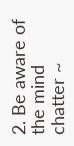2. Be aware of the mind chatter ~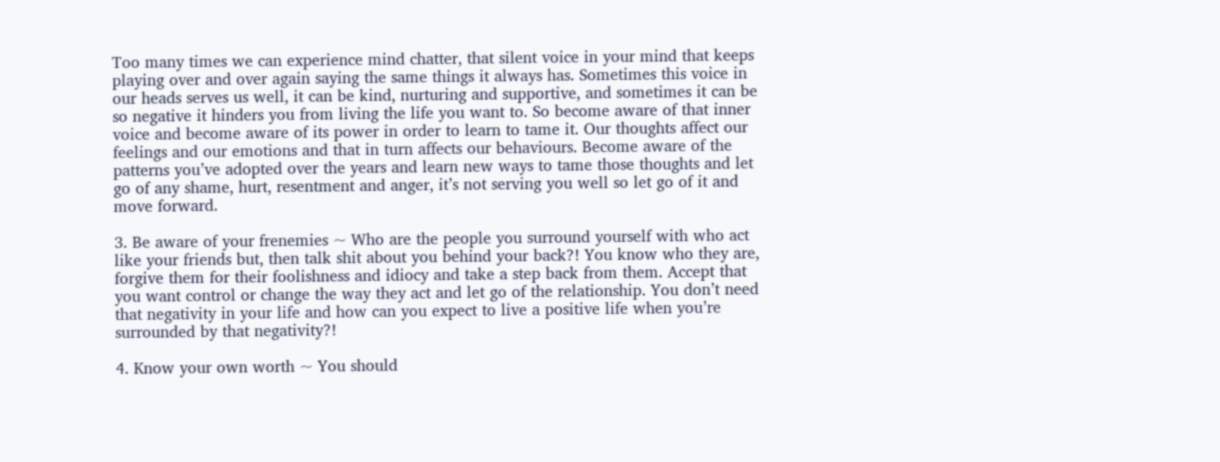Too many times we can experience mind chatter, that silent voice in your mind that keeps playing over and over again saying the same things it always has. Sometimes this voice in our heads serves us well, it can be kind, nurturing and supportive, and sometimes it can be so negative it hinders you from living the life you want to. So become aware of that inner voice and become aware of its power in order to learn to tame it. Our thoughts affect our feelings and our emotions and that in turn affects our behaviours. Become aware of the patterns you’ve adopted over the years and learn new ways to tame those thoughts and let go of any shame, hurt, resentment and anger, it’s not serving you well so let go of it and move forward.

3. Be aware of your frenemies ~ Who are the people you surround yourself with who act like your friends but, then talk shit about you behind your back?! You know who they are, forgive them for their foolishness and idiocy and take a step back from them. Accept that you want control or change the way they act and let go of the relationship. You don’t need that negativity in your life and how can you expect to live a positive life when you’re surrounded by that negativity?!

4. Know your own worth ~ You should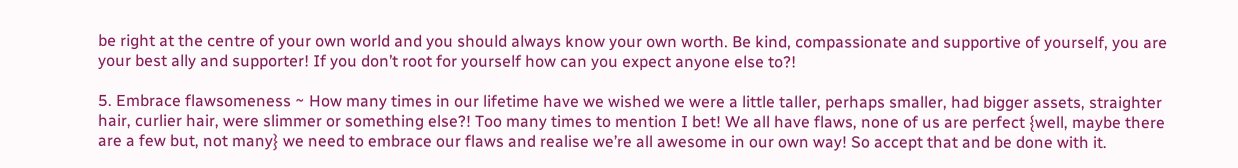be right at the centre of your own world and you should always know your own worth. Be kind, compassionate and supportive of yourself, you are your best ally and supporter! If you don’t root for yourself how can you expect anyone else to?!

5. Embrace flawsomeness ~ How many times in our lifetime have we wished we were a little taller, perhaps smaller, had bigger assets, straighter hair, curlier hair, were slimmer or something else?! Too many times to mention I bet! We all have flaws, none of us are perfect {well, maybe there are a few but, not many} we need to embrace our flaws and realise we’re all awesome in our own way! So accept that and be done with it.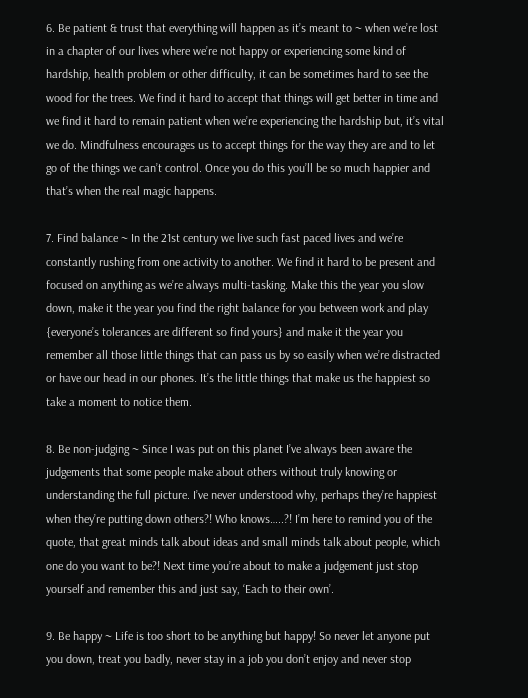6. Be patient & trust that everything will happen as it’s meant to ~ when we’re lost in a chapter of our lives where we’re not happy or experiencing some kind of hardship, health problem or other difficulty, it can be sometimes hard to see the wood for the trees. We find it hard to accept that things will get better in time and we find it hard to remain patient when we’re experiencing the hardship but, it’s vital we do. Mindfulness encourages us to accept things for the way they are and to let go of the things we can’t control. Once you do this you’ll be so much happier and that’s when the real magic happens.

7. Find balance ~ In the 21st century we live such fast paced lives and we’re constantly rushing from one activity to another. We find it hard to be present and focused on anything as we’re always multi-tasking. Make this the year you slow down, make it the year you find the right balance for you between work and play {everyone’s tolerances are different so find yours} and make it the year you remember all those little things that can pass us by so easily when we’re distracted or have our head in our phones. It’s the little things that make us the happiest so take a moment to notice them.

8. Be non-judging ~ Since I was put on this planet I’ve always been aware the judgements that some people make about others without truly knowing or understanding the full picture. I’ve never understood why, perhaps they’re happiest when they’re putting down others?! Who knows…..?! I’m here to remind you of the quote, that great minds talk about ideas and small minds talk about people, which one do you want to be?! Next time you’re about to make a judgement just stop yourself and remember this and just say, ‘Each to their own’.

9. Be happy ~ Life is too short to be anything but happy! So never let anyone put you down, treat you badly, never stay in a job you don’t enjoy and never stop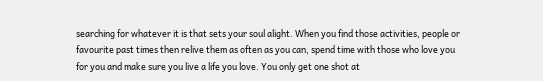searching for whatever it is that sets your soul alight. When you find those activities, people or favourite past times then relive them as often as you can, spend time with those who love you for you and make sure you live a life you love. You only get one shot at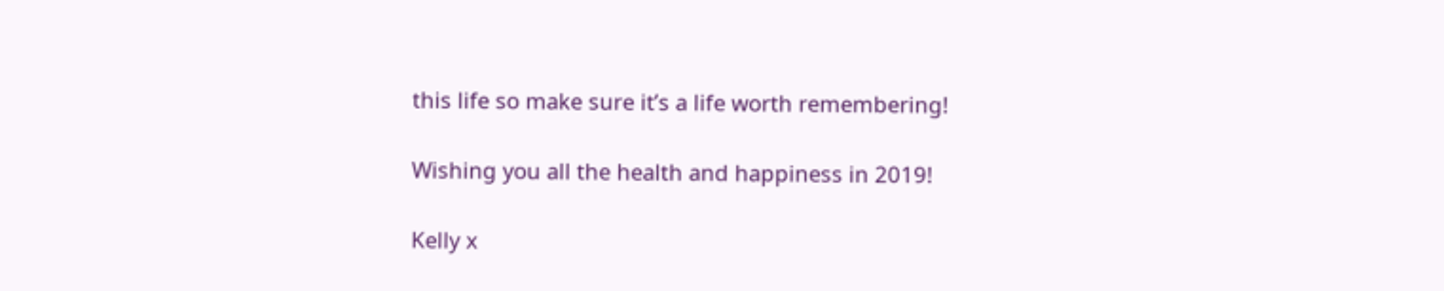this life so make sure it’s a life worth remembering!

Wishing you all the health and happiness in 2019!

Kelly x